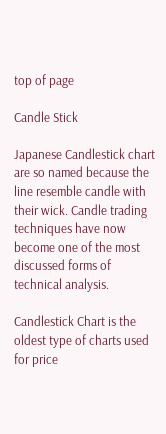top of page

Candle Stick

Japanese Candlestick chart are so named because the line resemble candle with their wick. Candle trading techniques have now become one of the most discussed forms of technical analysis.

Candlestick Chart is the oldest type of charts used for price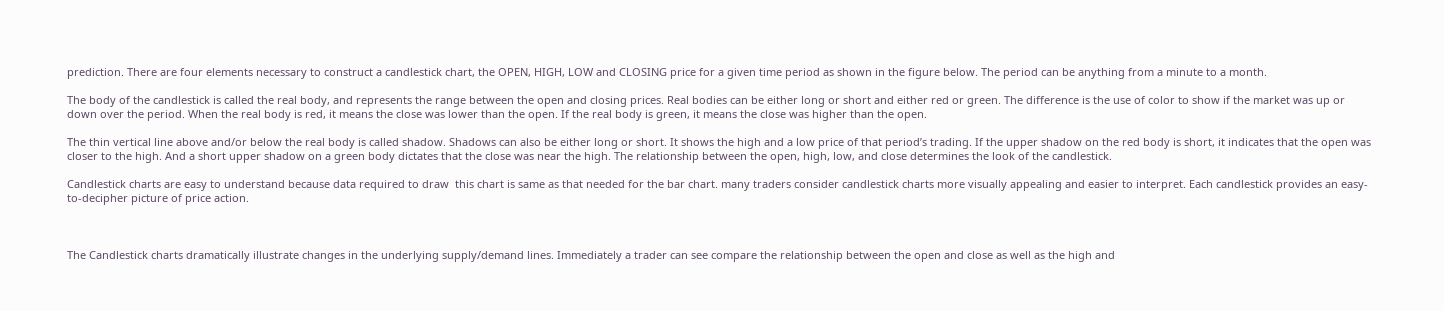prediction. There are four elements necessary to construct a candlestick chart, the OPEN, HIGH, LOW and CLOSING price for a given time period as shown in the figure below. The period can be anything from a minute to a month.

The body of the candlestick is called the real body, and represents the range between the open and closing prices. Real bodies can be either long or short and either red or green. The difference is the use of color to show if the market was up or down over the period. When the real body is red, it means the close was lower than the open. If the real body is green, it means the close was higher than the open.

The thin vertical line above and/or below the real body is called shadow. Shadows can also be either long or short. It shows the high and a low price of that period’s trading. If the upper shadow on the red body is short, it indicates that the open was closer to the high. And a short upper shadow on a green body dictates that the close was near the high. The relationship between the open, high, low, and close determines the look of the candlestick.

Candlestick charts are easy to understand because data required to draw  this chart is same as that needed for the bar chart. many traders consider candlestick charts more visually appealing and easier to interpret. Each candlestick provides an easy-to-decipher picture of price action.



The Candlestick charts dramatically illustrate changes in the underlying supply/demand lines. Immediately a trader can see compare the relationship between the open and close as well as the high and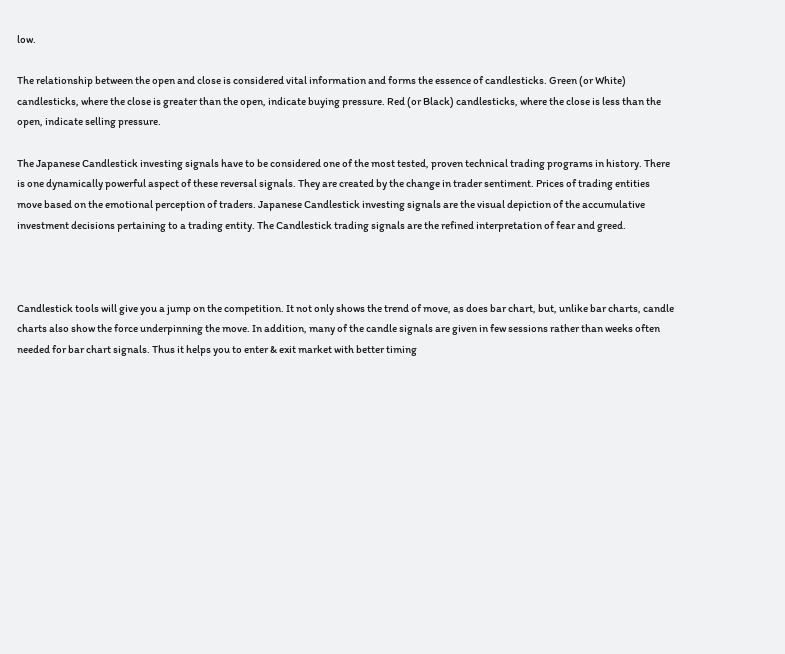low.

The relationship between the open and close is considered vital information and forms the essence of candlesticks. Green (or White) candlesticks, where the close is greater than the open, indicate buying pressure. Red (or Black) candlesticks, where the close is less than the open, indicate selling pressure.

The Japanese Candlestick investing signals have to be considered one of the most tested, proven technical trading programs in history. There is one dynamically powerful aspect of these reversal signals. They are created by the change in trader sentiment. Prices of trading entities move based on the emotional perception of traders. Japanese Candlestick investing signals are the visual depiction of the accumulative investment decisions pertaining to a trading entity. The Candlestick trading signals are the refined interpretation of fear and greed.



Candlestick tools will give you a jump on the competition. It not only shows the trend of move, as does bar chart, but, unlike bar charts, candle charts also show the force underpinning the move. In addition, many of the candle signals are given in few sessions rather than weeks often needed for bar chart signals. Thus it helps you to enter & exit market with better timing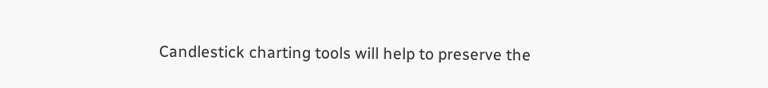Candlestick charting tools will help to preserve the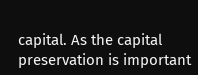capital. As the capital preservation is important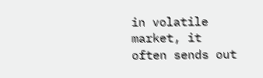in volatile market, it often sends out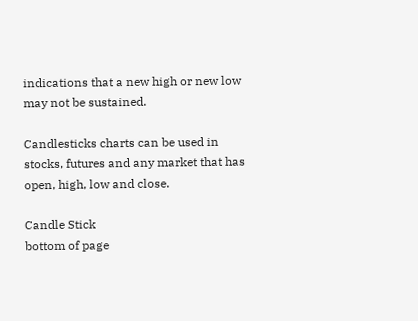indications that a new high or new low may not be sustained.

Candlesticks charts can be used in stocks, futures and any market that has open, high, low and close.

Candle Stick
bottom of page